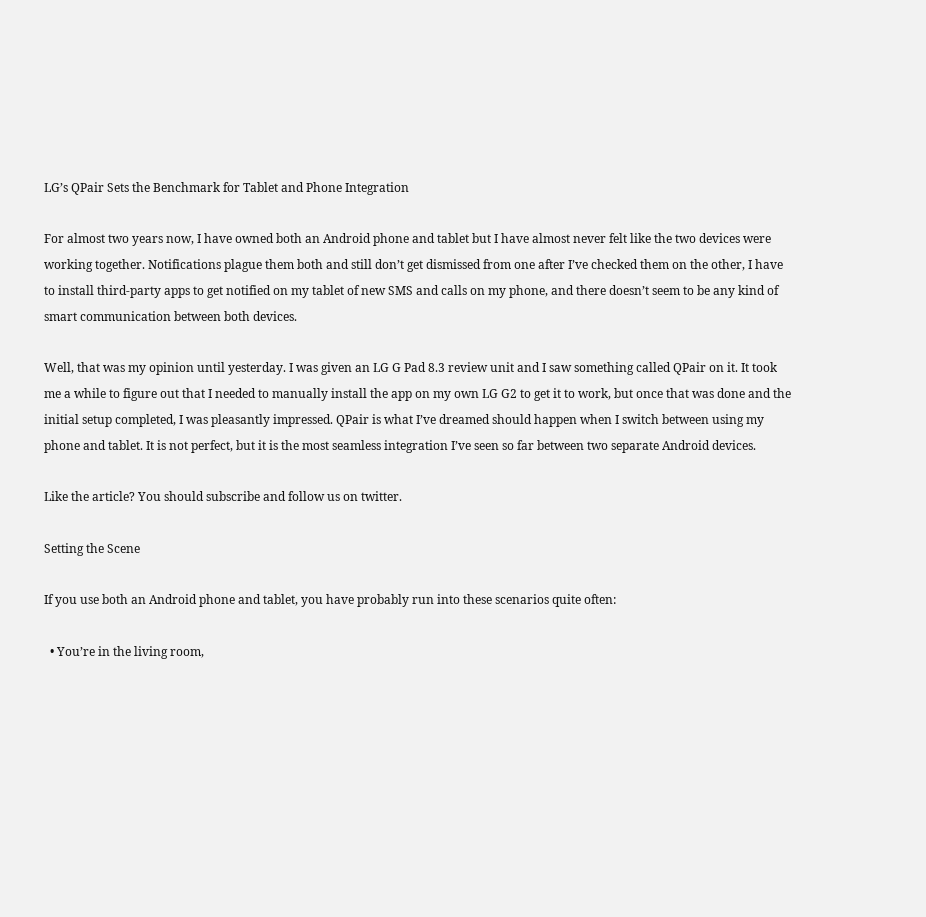LG’s QPair Sets the Benchmark for Tablet and Phone Integration

For almost two years now, I have owned both an Android phone and tablet but I have almost never felt like the two devices were working together. Notifications plague them both and still don’t get dismissed from one after I’ve checked them on the other, I have to install third-party apps to get notified on my tablet of new SMS and calls on my phone, and there doesn’t seem to be any kind of smart communication between both devices.

Well, that was my opinion until yesterday. I was given an LG G Pad 8.3 review unit and I saw something called QPair on it. It took me a while to figure out that I needed to manually install the app on my own LG G2 to get it to work, but once that was done and the initial setup completed, I was pleasantly impressed. QPair is what I’ve dreamed should happen when I switch between using my phone and tablet. It is not perfect, but it is the most seamless integration I’ve seen so far between two separate Android devices.

Like the article? You should subscribe and follow us on twitter.

Setting the Scene

If you use both an Android phone and tablet, you have probably run into these scenarios quite often:

  • You’re in the living room,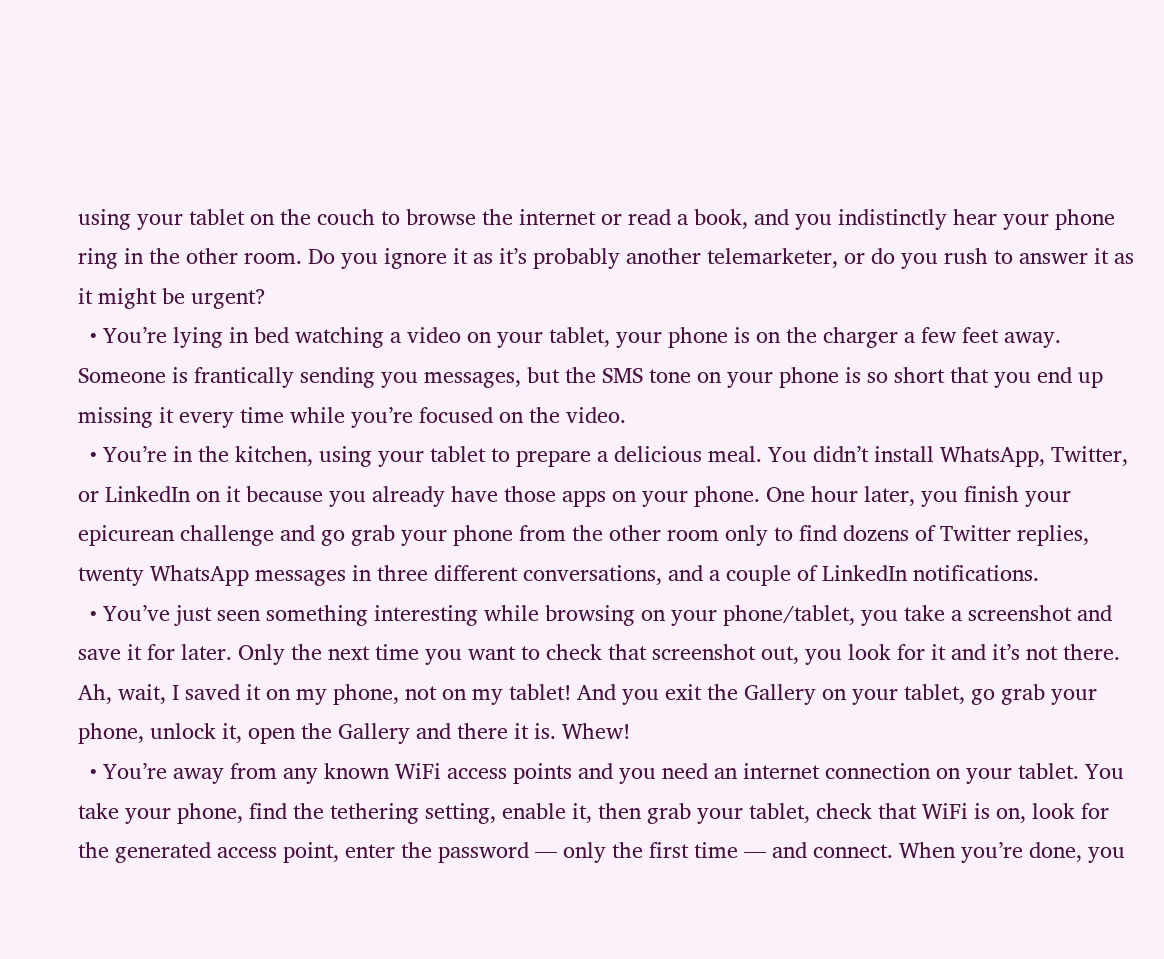using your tablet on the couch to browse the internet or read a book, and you indistinctly hear your phone ring in the other room. Do you ignore it as it’s probably another telemarketer, or do you rush to answer it as it might be urgent?
  • You’re lying in bed watching a video on your tablet, your phone is on the charger a few feet away. Someone is frantically sending you messages, but the SMS tone on your phone is so short that you end up missing it every time while you’re focused on the video.
  • You’re in the kitchen, using your tablet to prepare a delicious meal. You didn’t install WhatsApp, Twitter, or LinkedIn on it because you already have those apps on your phone. One hour later, you finish your epicurean challenge and go grab your phone from the other room only to find dozens of Twitter replies, twenty WhatsApp messages in three different conversations, and a couple of LinkedIn notifications.
  • You’ve just seen something interesting while browsing on your phone/tablet, you take a screenshot and save it for later. Only the next time you want to check that screenshot out, you look for it and it’s not there. Ah, wait, I saved it on my phone, not on my tablet! And you exit the Gallery on your tablet, go grab your phone, unlock it, open the Gallery and there it is. Whew!
  • You’re away from any known WiFi access points and you need an internet connection on your tablet. You take your phone, find the tethering setting, enable it, then grab your tablet, check that WiFi is on, look for the generated access point, enter the password — only the first time — and connect. When you’re done, you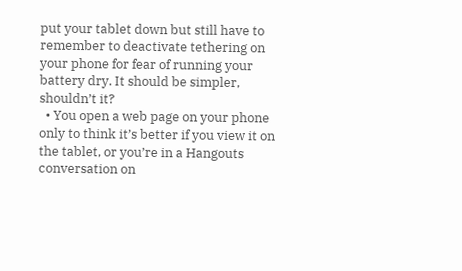put your tablet down but still have to remember to deactivate tethering on your phone for fear of running your battery dry. It should be simpler, shouldn’t it?
  • You open a web page on your phone only to think it’s better if you view it on the tablet, or you’re in a Hangouts conversation on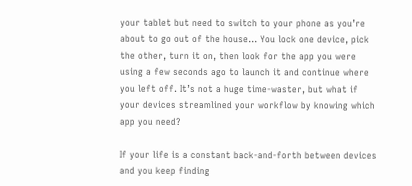your tablet but need to switch to your phone as you’re about to go out of the house… You lock one device, pick the other, turn it on, then look for the app you were using a few seconds ago to launch it and continue where you left off. It’s not a huge time-waster, but what if your devices streamlined your workflow by knowing which app you need?

If your life is a constant back-and-forth between devices and you keep finding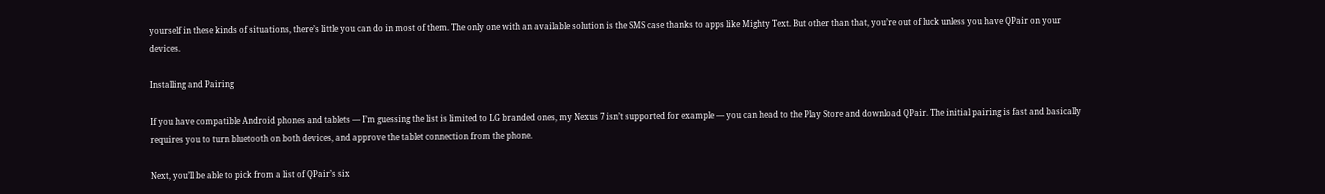yourself in these kinds of situations, there’s little you can do in most of them. The only one with an available solution is the SMS case thanks to apps like Mighty Text. But other than that, you’re out of luck unless you have QPair on your devices.

Installing and Pairing

If you have compatible Android phones and tablets — I’m guessing the list is limited to LG branded ones, my Nexus 7 isn’t supported for example — you can head to the Play Store and download QPair. The initial pairing is fast and basically requires you to turn bluetooth on both devices, and approve the tablet connection from the phone.

Next, you’ll be able to pick from a list of QPair’s six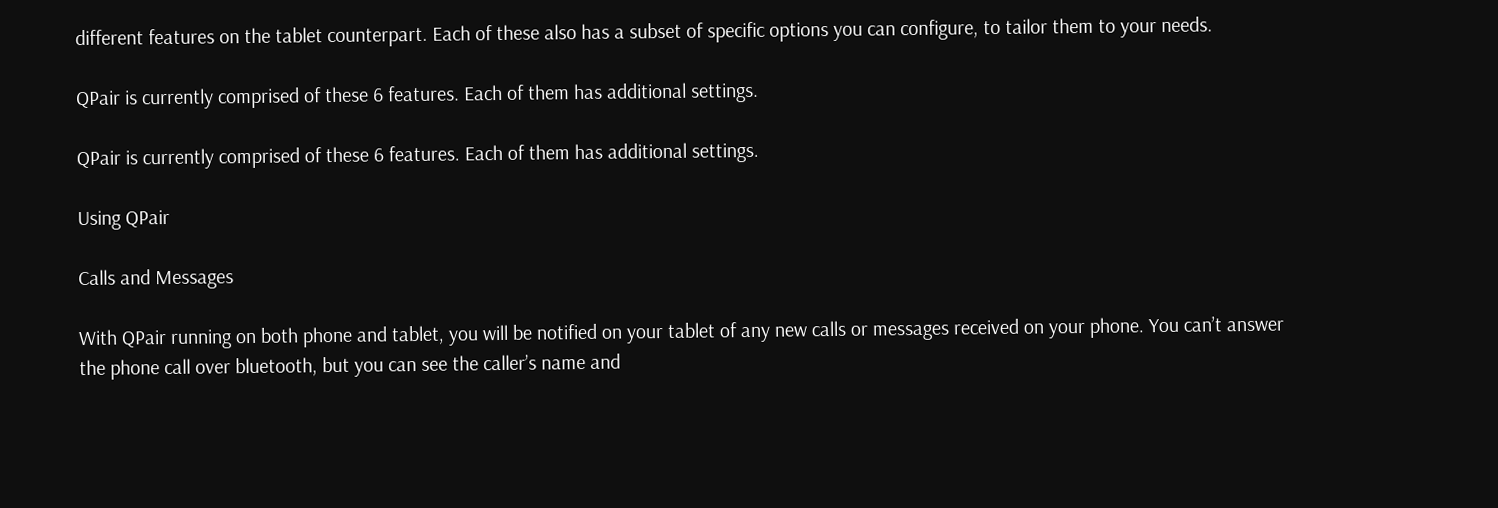different features on the tablet counterpart. Each of these also has a subset of specific options you can configure, to tailor them to your needs.

QPair is currently comprised of these 6 features. Each of them has additional settings.

QPair is currently comprised of these 6 features. Each of them has additional settings.

Using QPair

Calls and Messages

With QPair running on both phone and tablet, you will be notified on your tablet of any new calls or messages received on your phone. You can’t answer the phone call over bluetooth, but you can see the caller’s name and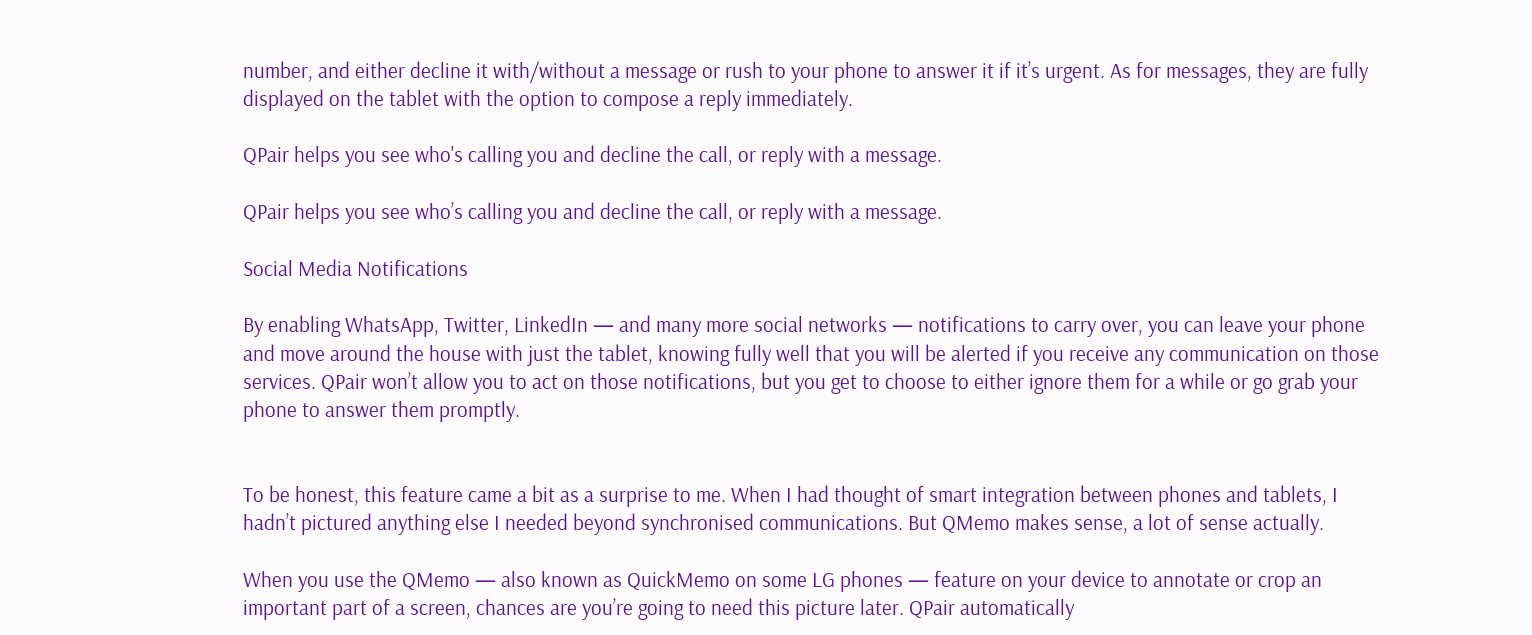number, and either decline it with/without a message or rush to your phone to answer it if it’s urgent. As for messages, they are fully displayed on the tablet with the option to compose a reply immediately.

QPair helps you see who's calling you and decline the call, or reply with a message.

QPair helps you see who’s calling you and decline the call, or reply with a message.

Social Media Notifications

By enabling WhatsApp, Twitter, LinkedIn — and many more social networks — notifications to carry over, you can leave your phone and move around the house with just the tablet, knowing fully well that you will be alerted if you receive any communication on those services. QPair won’t allow you to act on those notifications, but you get to choose to either ignore them for a while or go grab your phone to answer them promptly.


To be honest, this feature came a bit as a surprise to me. When I had thought of smart integration between phones and tablets, I hadn’t pictured anything else I needed beyond synchronised communications. But QMemo makes sense, a lot of sense actually.

When you use the QMemo — also known as QuickMemo on some LG phones — feature on your device to annotate or crop an important part of a screen, chances are you’re going to need this picture later. QPair automatically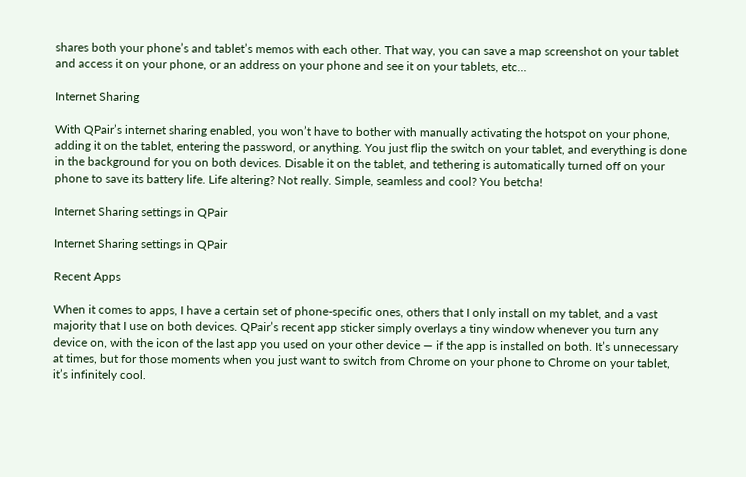shares both your phone’s and tablet’s memos with each other. That way, you can save a map screenshot on your tablet and access it on your phone, or an address on your phone and see it on your tablets, etc…

Internet Sharing

With QPair’s internet sharing enabled, you won’t have to bother with manually activating the hotspot on your phone, adding it on the tablet, entering the password, or anything. You just flip the switch on your tablet, and everything is done in the background for you on both devices. Disable it on the tablet, and tethering is automatically turned off on your phone to save its battery life. Life altering? Not really. Simple, seamless and cool? You betcha!

Internet Sharing settings in QPair

Internet Sharing settings in QPair

Recent Apps

When it comes to apps, I have a certain set of phone-specific ones, others that I only install on my tablet, and a vast majority that I use on both devices. QPair’s recent app sticker simply overlays a tiny window whenever you turn any device on, with the icon of the last app you used on your other device — if the app is installed on both. It’s unnecessary at times, but for those moments when you just want to switch from Chrome on your phone to Chrome on your tablet, it’s infinitely cool.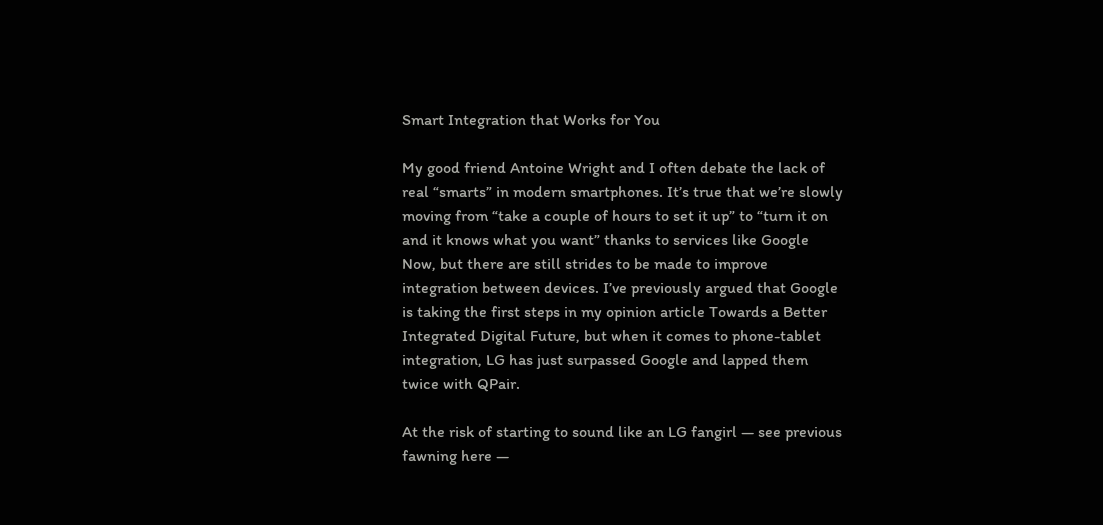Smart Integration that Works for You

My good friend Antoine Wright and I often debate the lack of real “smarts” in modern smartphones. It’s true that we’re slowly moving from “take a couple of hours to set it up” to “turn it on and it knows what you want” thanks to services like Google Now, but there are still strides to be made to improve integration between devices. I’ve previously argued that Google is taking the first steps in my opinion article Towards a Better Integrated Digital Future, but when it comes to phone-tablet integration, LG has just surpassed Google and lapped them twice with QPair.

At the risk of starting to sound like an LG fangirl — see previous fawning here —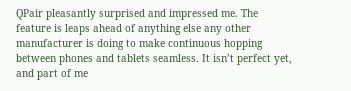QPair pleasantly surprised and impressed me. The feature is leaps ahead of anything else any other manufacturer is doing to make continuous hopping between phones and tablets seamless. It isn’t perfect yet, and part of me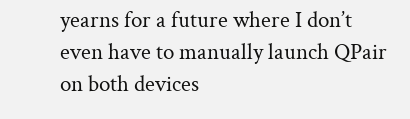yearns for a future where I don’t even have to manually launch QPair on both devices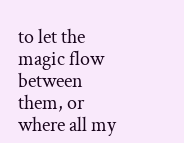to let the magic flow between them, or where all my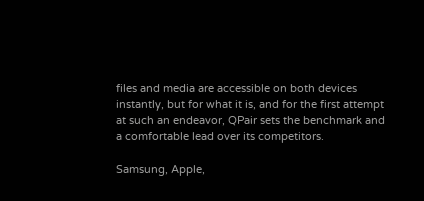files and media are accessible on both devices instantly, but for what it is, and for the first attempt at such an endeavor, QPair sets the benchmark and a comfortable lead over its competitors.

Samsung, Apple,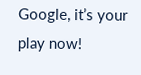Google, it’s your play now!